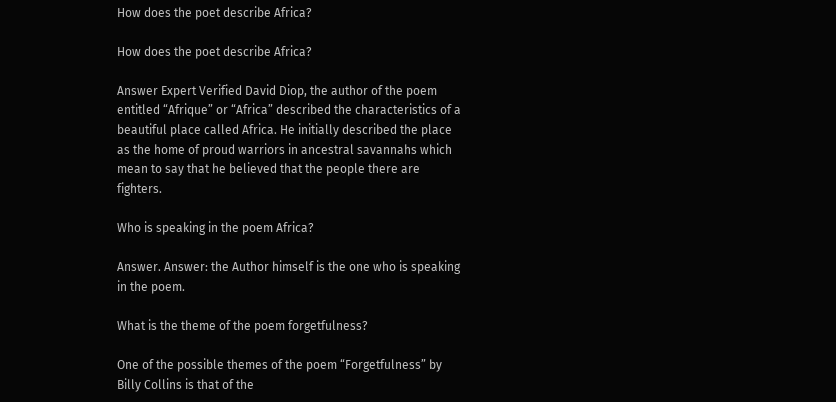How does the poet describe Africa?

How does the poet describe Africa?

Answer Expert Verified David Diop, the author of the poem entitled “Afrique” or “Africa” described the characteristics of a beautiful place called Africa. He initially described the place as the home of proud warriors in ancestral savannahs which mean to say that he believed that the people there are fighters.

Who is speaking in the poem Africa?

Answer. Answer: the Author himself is the one who is speaking in the poem.

What is the theme of the poem forgetfulness?

One of the possible themes of the poem “Forgetfulness” by Billy Collins is that of the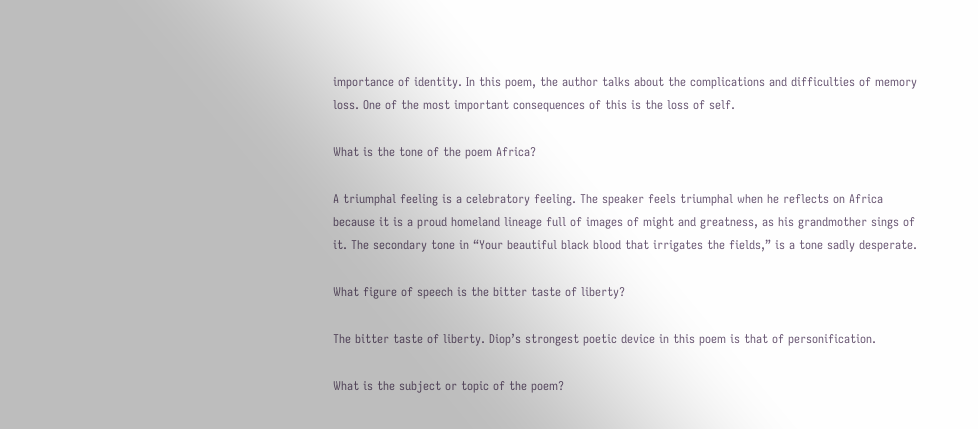importance of identity. In this poem, the author talks about the complications and difficulties of memory loss. One of the most important consequences of this is the loss of self.

What is the tone of the poem Africa?

A triumphal feeling is a celebratory feeling. The speaker feels triumphal when he reflects on Africa because it is a proud homeland lineage full of images of might and greatness, as his grandmother sings of it. The secondary tone in “Your beautiful black blood that irrigates the fields,” is a tone sadly desperate.

What figure of speech is the bitter taste of liberty?

The bitter taste of liberty. Diop’s strongest poetic device in this poem is that of personification.

What is the subject or topic of the poem?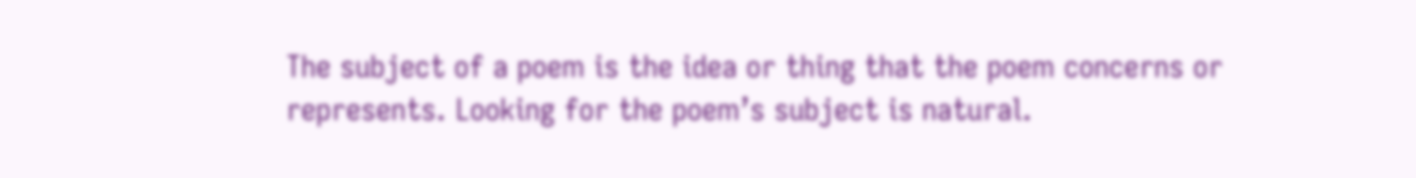The subject of a poem is the idea or thing that the poem concerns or represents. Looking for the poem’s subject is natural.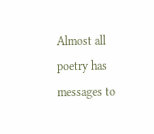Almost all poetry has messages to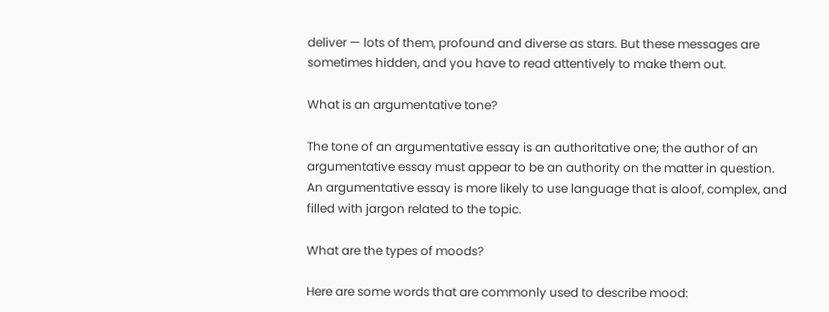deliver — lots of them, profound and diverse as stars. But these messages are sometimes hidden, and you have to read attentively to make them out.

What is an argumentative tone?

The tone of an argumentative essay is an authoritative one; the author of an argumentative essay must appear to be an authority on the matter in question. An argumentative essay is more likely to use language that is aloof, complex, and filled with jargon related to the topic.

What are the types of moods?

Here are some words that are commonly used to describe mood: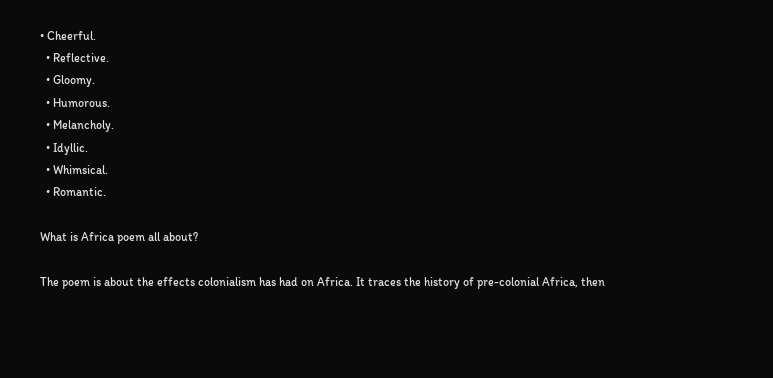• Cheerful.
  • Reflective.
  • Gloomy.
  • Humorous.
  • Melancholy.
  • Idyllic.
  • Whimsical.
  • Romantic.

What is Africa poem all about?

The poem is about the effects colonialism has had on Africa. It traces the history of pre-colonial Africa, then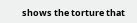shows the torture that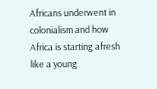Africans underwent in colonialism and how Africa is starting afresh like a young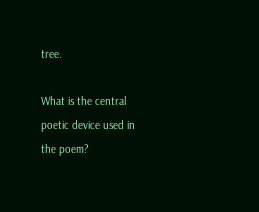tree.

What is the central poetic device used in the poem?